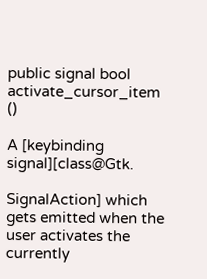public signal bool activate_cursor_item ()

A [keybinding signal][class@Gtk.

SignalAction] which gets emitted when the user activates the currently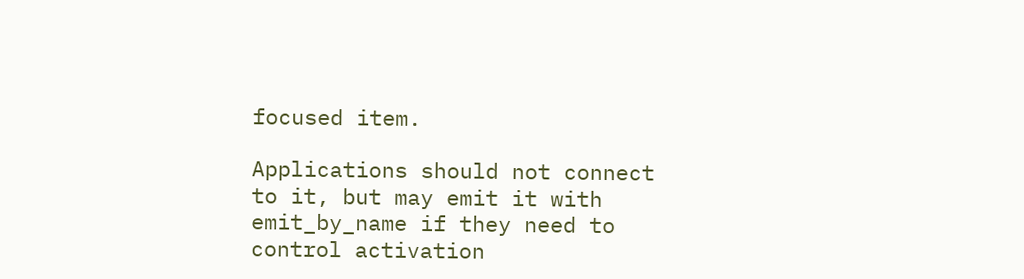focused item.

Applications should not connect to it, but may emit it with emit_by_name if they need to control activation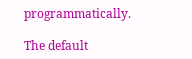programmatically.

The default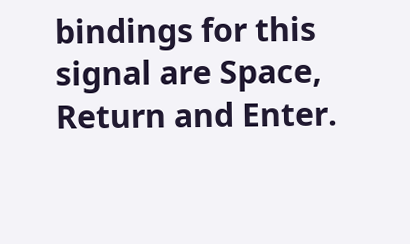bindings for this signal are Space, Return and Enter.